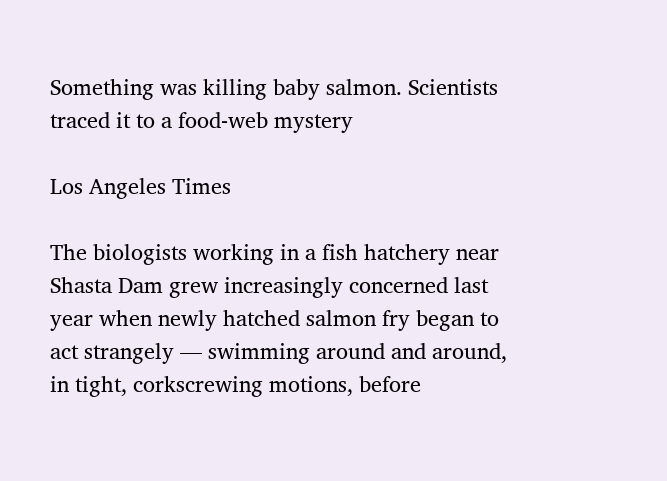Something was killing baby salmon. Scientists traced it to a food-web mystery

Los Angeles Times

The biologists working in a fish hatchery near Shasta Dam grew increasingly concerned last year when newly hatched salmon fry began to act strangely — swimming around and around, in tight, corkscrewing motions, before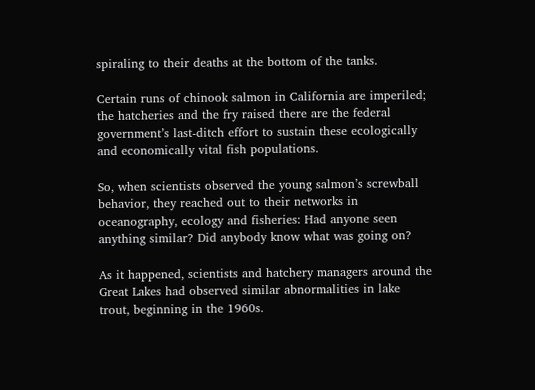spiraling to their deaths at the bottom of the tanks.

Certain runs of chinook salmon in California are imperiled; the hatcheries and the fry raised there are the federal government’s last-ditch effort to sustain these ecologically and economically vital fish populations.

So, when scientists observed the young salmon’s screwball behavior, they reached out to their networks in oceanography, ecology and fisheries: Had anyone seen anything similar? Did anybody know what was going on?

As it happened, scientists and hatchery managers around the Great Lakes had observed similar abnormalities in lake trout, beginning in the 1960s.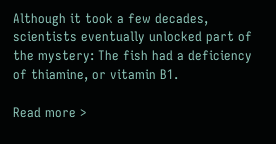Although it took a few decades, scientists eventually unlocked part of the mystery: The fish had a deficiency of thiamine, or vitamin B1.

Read more >